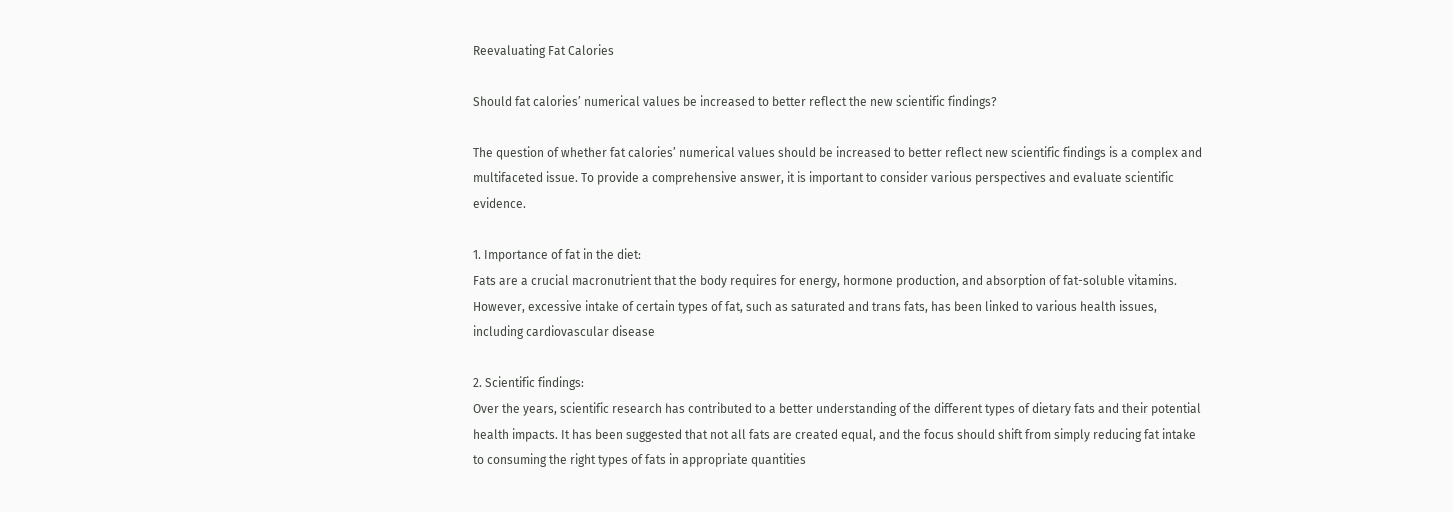Reevaluating Fat Calories

Should fat calories’ numerical values be increased to better reflect the new scientific findings?

The question of whether fat calories’ numerical values should be increased to better reflect new scientific findings is a complex and multifaceted issue. To provide a comprehensive answer, it is important to consider various perspectives and evaluate scientific evidence.

1. Importance of fat in the diet:
Fats are a crucial macronutrient that the body requires for energy, hormone production, and absorption of fat-soluble vitamins. However, excessive intake of certain types of fat, such as saturated and trans fats, has been linked to various health issues, including cardiovascular disease

2. Scientific findings:
Over the years, scientific research has contributed to a better understanding of the different types of dietary fats and their potential health impacts. It has been suggested that not all fats are created equal, and the focus should shift from simply reducing fat intake to consuming the right types of fats in appropriate quantities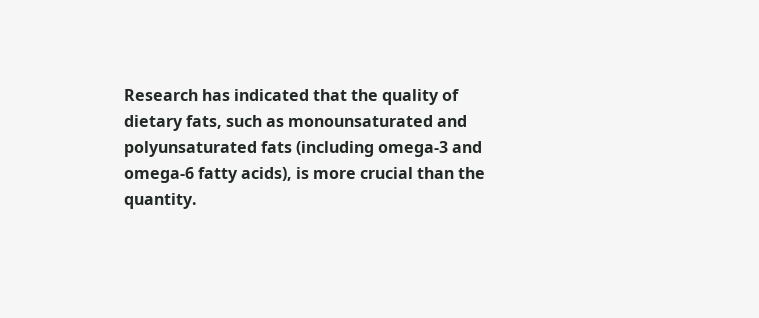Research has indicated that the quality of dietary fats, such as monounsaturated and polyunsaturated fats (including omega-3 and omega-6 fatty acids), is more crucial than the quantity.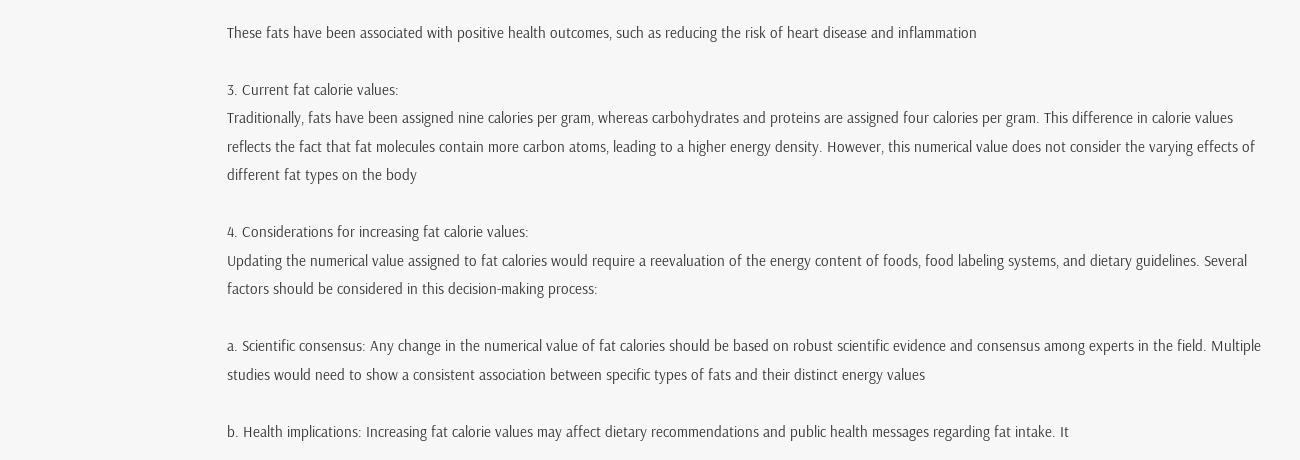These fats have been associated with positive health outcomes, such as reducing the risk of heart disease and inflammation

3. Current fat calorie values:
Traditionally, fats have been assigned nine calories per gram, whereas carbohydrates and proteins are assigned four calories per gram. This difference in calorie values reflects the fact that fat molecules contain more carbon atoms, leading to a higher energy density. However, this numerical value does not consider the varying effects of different fat types on the body

4. Considerations for increasing fat calorie values:
Updating the numerical value assigned to fat calories would require a reevaluation of the energy content of foods, food labeling systems, and dietary guidelines. Several factors should be considered in this decision-making process:

a. Scientific consensus: Any change in the numerical value of fat calories should be based on robust scientific evidence and consensus among experts in the field. Multiple studies would need to show a consistent association between specific types of fats and their distinct energy values

b. Health implications: Increasing fat calorie values may affect dietary recommendations and public health messages regarding fat intake. It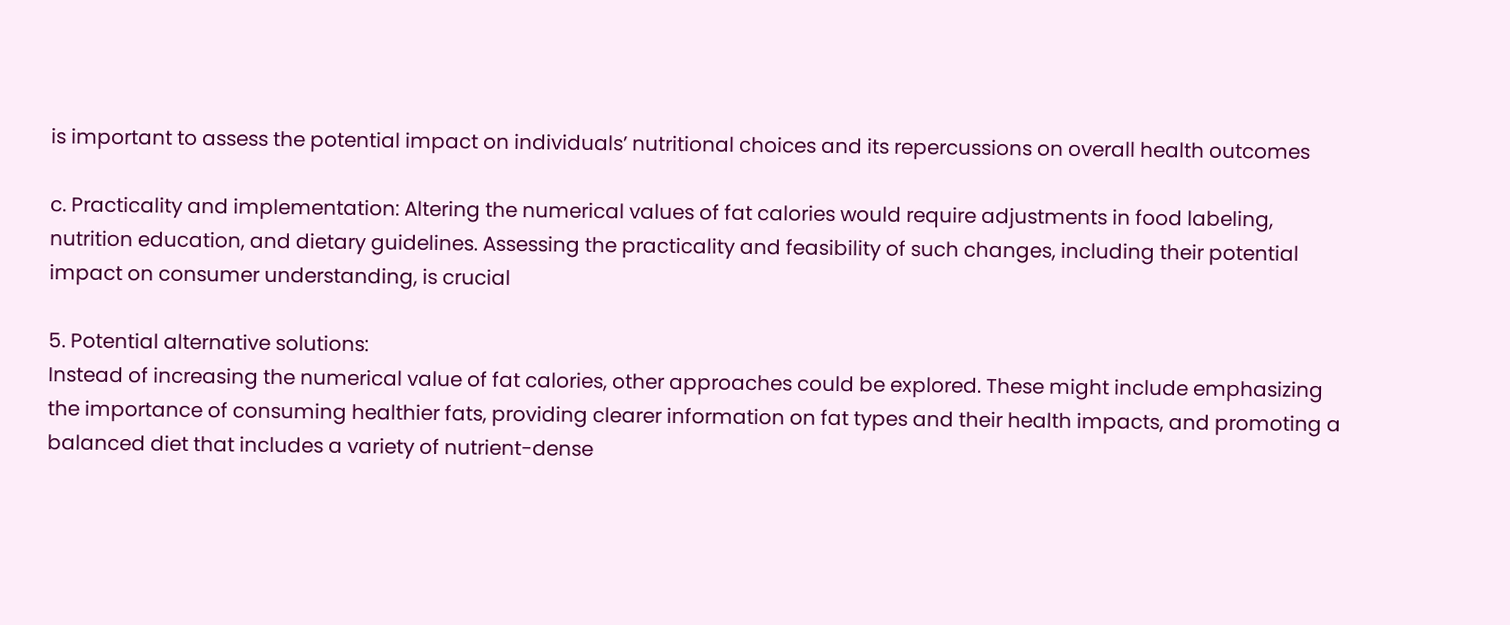is important to assess the potential impact on individuals’ nutritional choices and its repercussions on overall health outcomes

c. Practicality and implementation: Altering the numerical values of fat calories would require adjustments in food labeling, nutrition education, and dietary guidelines. Assessing the practicality and feasibility of such changes, including their potential impact on consumer understanding, is crucial

5. Potential alternative solutions:
Instead of increasing the numerical value of fat calories, other approaches could be explored. These might include emphasizing the importance of consuming healthier fats, providing clearer information on fat types and their health impacts, and promoting a balanced diet that includes a variety of nutrient-dense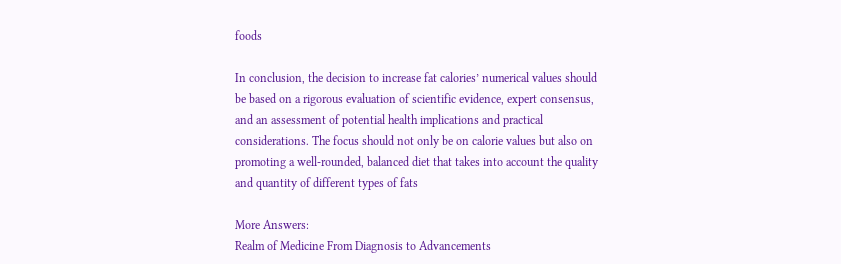foods

In conclusion, the decision to increase fat calories’ numerical values should be based on a rigorous evaluation of scientific evidence, expert consensus, and an assessment of potential health implications and practical considerations. The focus should not only be on calorie values but also on promoting a well-rounded, balanced diet that takes into account the quality and quantity of different types of fats

More Answers:
Realm of Medicine From Diagnosis to Advancements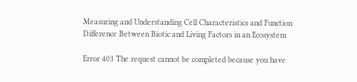Measuring and Understanding Cell Characteristics and Function
Difference Between Biotic and Living Factors in an Ecosystem

Error 403 The request cannot be completed because you have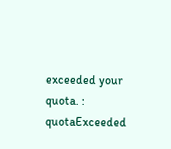exceeded your quota. : quotaExceeded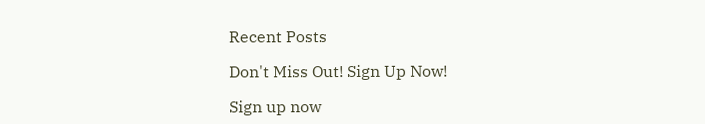Recent Posts

Don't Miss Out! Sign Up Now!

Sign up now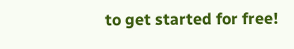to get started for free!